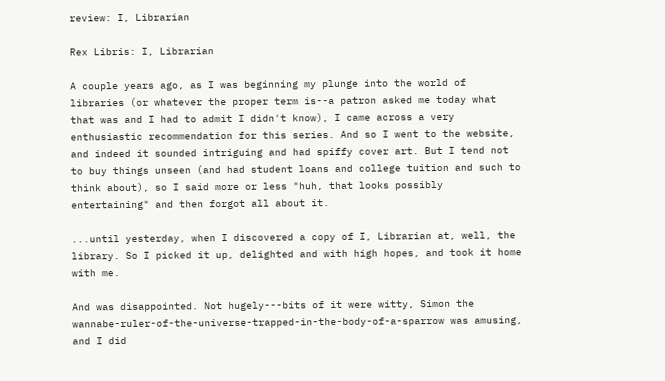review: I, Librarian

Rex Libris: I, Librarian

A couple years ago, as I was beginning my plunge into the world of libraries (or whatever the proper term is--a patron asked me today what that was and I had to admit I didn't know), I came across a very enthusiastic recommendation for this series. And so I went to the website, and indeed it sounded intriguing and had spiffy cover art. But I tend not to buy things unseen (and had student loans and college tuition and such to think about), so I said more or less "huh, that looks possibly entertaining" and then forgot all about it.

...until yesterday, when I discovered a copy of I, Librarian at, well, the library. So I picked it up, delighted and with high hopes, and took it home with me.

And was disappointed. Not hugely---bits of it were witty, Simon the wannabe-ruler-of-the-universe-trapped-in-the-body-of-a-sparrow was amusing, and I did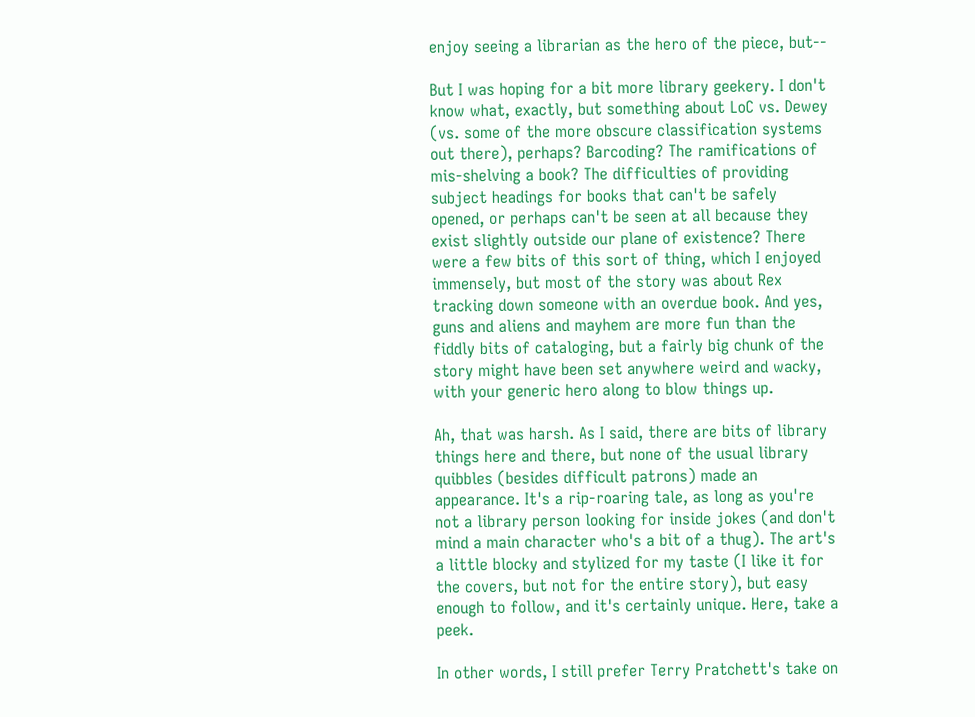enjoy seeing a librarian as the hero of the piece, but--

But I was hoping for a bit more library geekery. I don't know what, exactly, but something about LoC vs. Dewey (vs. some of the more obscure classification systems out there), perhaps? Barcoding? The ramifications of mis-shelving a book? The difficulties of providing subject headings for books that can't be safely opened, or perhaps can't be seen at all because they exist slightly outside our plane of existence? There were a few bits of this sort of thing, which I enjoyed immensely, but most of the story was about Rex tracking down someone with an overdue book. And yes, guns and aliens and mayhem are more fun than the fiddly bits of cataloging, but a fairly big chunk of the story might have been set anywhere weird and wacky, with your generic hero along to blow things up.

Ah, that was harsh. As I said, there are bits of library things here and there, but none of the usual library quibbles (besides difficult patrons) made an appearance. It's a rip-roaring tale, as long as you're not a library person looking for inside jokes (and don't mind a main character who's a bit of a thug). The art's a little blocky and stylized for my taste (I like it for the covers, but not for the entire story), but easy enough to follow, and it's certainly unique. Here, take a peek.

In other words, I still prefer Terry Pratchett's take on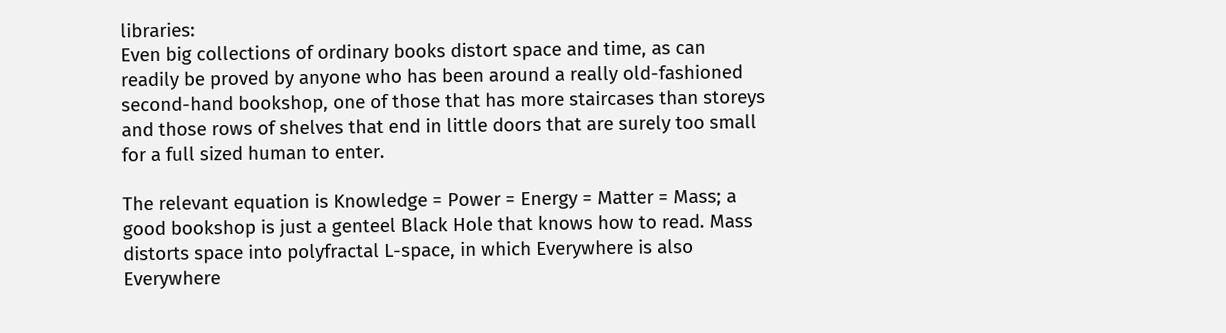libraries:
Even big collections of ordinary books distort space and time, as can readily be proved by anyone who has been around a really old-fashioned second-hand bookshop, one of those that has more staircases than storeys and those rows of shelves that end in little doors that are surely too small for a full sized human to enter.

The relevant equation is Knowledge = Power = Energy = Matter = Mass; a good bookshop is just a genteel Black Hole that knows how to read. Mass distorts space into polyfractal L-space, in which Everywhere is also Everywhere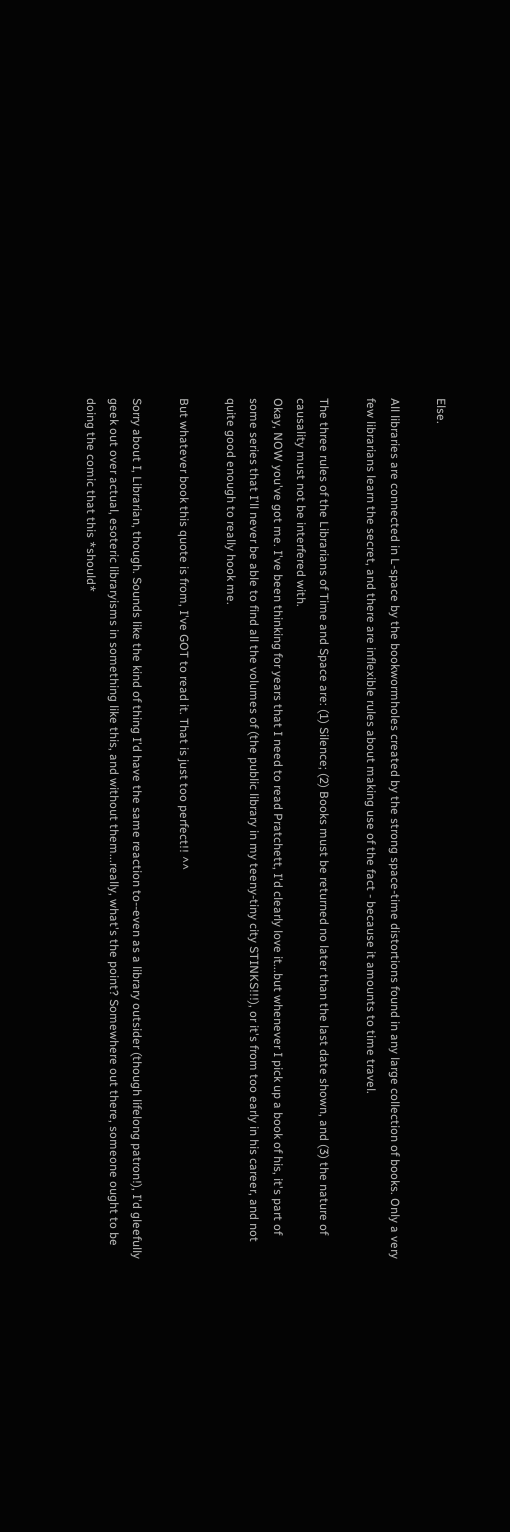Else.

All libraries are connected in L-space by the bookwormholes created by the strong space-time distortions found in any large collection of books. Only a very few librarians learn the secret, and there are inflexible rules about making use of the fact - because it amounts to time travel.

The three rules of the Librarians of Time and Space are: (1) Silence; (2) Books must be returned no later than the last date shown, and (3) the nature of causality must not be interfered with.
Okay, NOW you've got me. I've been thinking for years that I need to read Pratchett, I'd clearly love it...but whenever I pick up a book of his, it's part of some series that I'll never be able to find all the volumes of (the public library in my teeny-tiny city STINKS!!!), or it's from too early in his career, and not quite good enough to really hook me.

But whatever book this quote is from, I've GOT to read it. That is just too perfect!! ^^

Sorry about I, Librarian, though. Sounds like the kind of thing I'd have the same reaction to--even as a library outsider (though lifelong patron!), I'd gleefully geek out over actual, esoteric libraryisms in something like this, and without them...really, what's the point? Somewhere out there, someone ought to be doing the comic that this *should*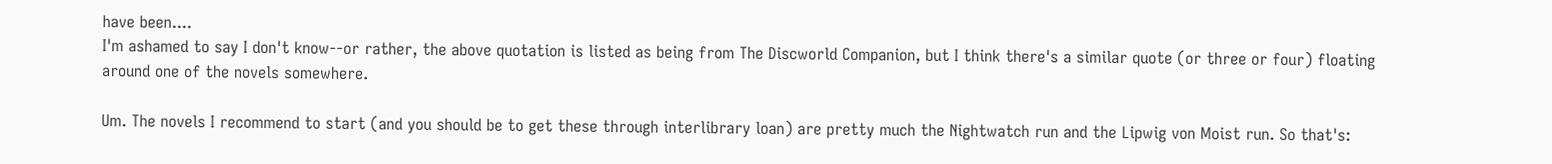have been....
I'm ashamed to say I don't know--or rather, the above quotation is listed as being from The Discworld Companion, but I think there's a similar quote (or three or four) floating around one of the novels somewhere.

Um. The novels I recommend to start (and you should be to get these through interlibrary loan) are pretty much the Nightwatch run and the Lipwig von Moist run. So that's: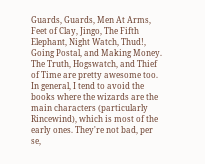Guards, Guards, Men At Arms, Feet of Clay, Jingo, The Fifth Elephant, Night Watch, Thud!, Going Postal, and Making Money. The Truth, Hogswatch, and Thief of Time are pretty awesome too. In general, I tend to avoid the books where the wizards are the main characters (particularly Rincewind), which is most of the early ones. They're not bad, per se,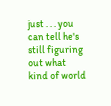just . . . you can tell he's still figuring out what kind of world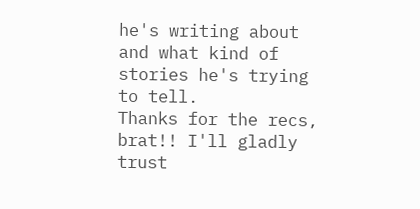he's writing about and what kind of stories he's trying to tell.
Thanks for the recs, brat!! I'll gladly trust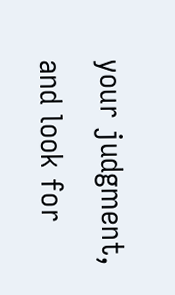your judgment, and look for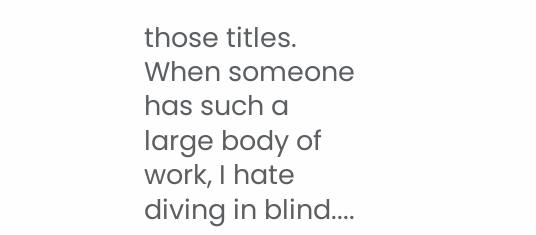those titles. When someone has such a large body of work, I hate diving in blind....